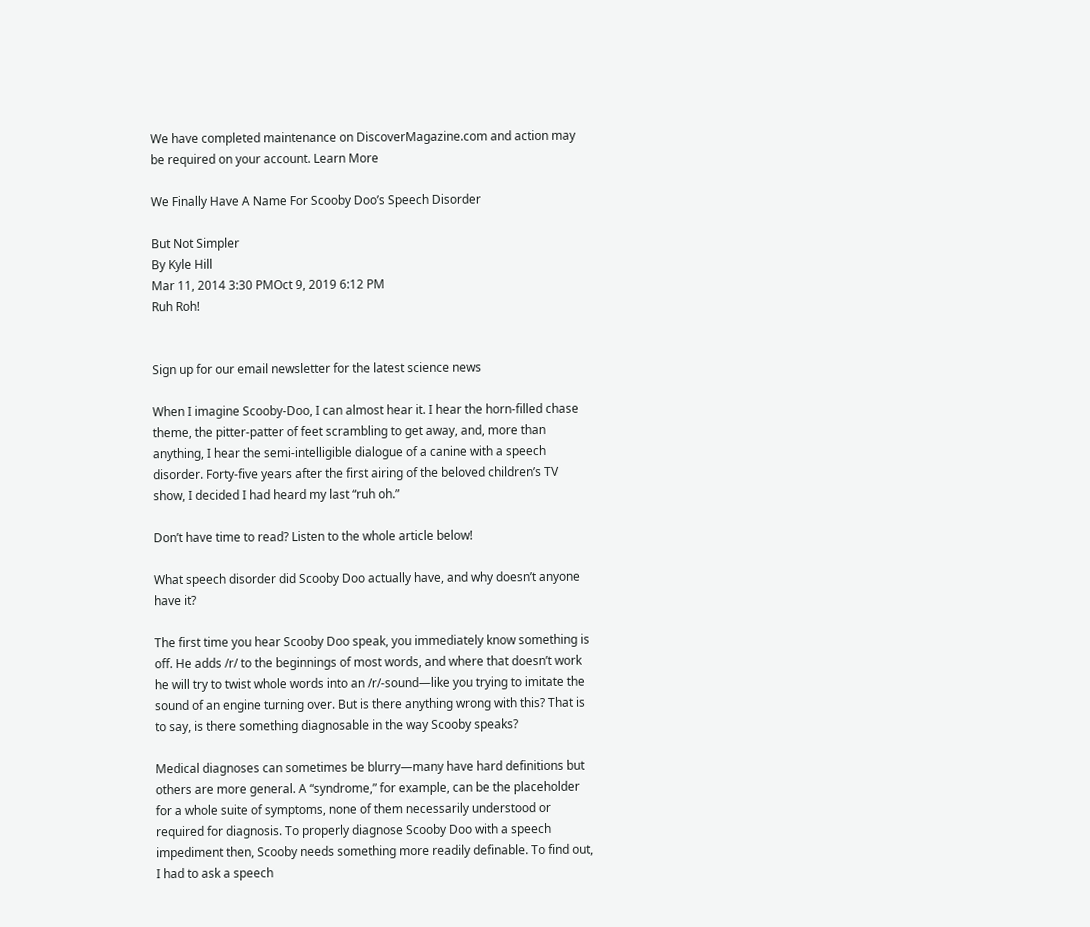We have completed maintenance on DiscoverMagazine.com and action may be required on your account. Learn More

We Finally Have A Name For Scooby Doo’s Speech Disorder

But Not Simpler
By Kyle Hill
Mar 11, 2014 3:30 PMOct 9, 2019 6:12 PM
Ruh Roh!


Sign up for our email newsletter for the latest science news

When I imagine Scooby-Doo, I can almost hear it. I hear the horn-filled chase theme, the pitter-patter of feet scrambling to get away, and, more than anything, I hear the semi-intelligible dialogue of a canine with a speech disorder. Forty-five years after the first airing of the beloved children’s TV show, I decided I had heard my last “ruh oh.”

Don’t have time to read? Listen to the whole article below!

What speech disorder did Scooby Doo actually have, and why doesn’t anyone have it?

The first time you hear Scooby Doo speak, you immediately know something is off. He adds /r/ to the beginnings of most words, and where that doesn’t work he will try to twist whole words into an /r/-sound—like you trying to imitate the sound of an engine turning over. But is there anything wrong with this? That is to say, is there something diagnosable in the way Scooby speaks?

Medical diagnoses can sometimes be blurry—many have hard definitions but others are more general. A “syndrome,” for example, can be the placeholder for a whole suite of symptoms, none of them necessarily understood or required for diagnosis. To properly diagnose Scooby Doo with a speech impediment then, Scooby needs something more readily definable. To find out, I had to ask a speech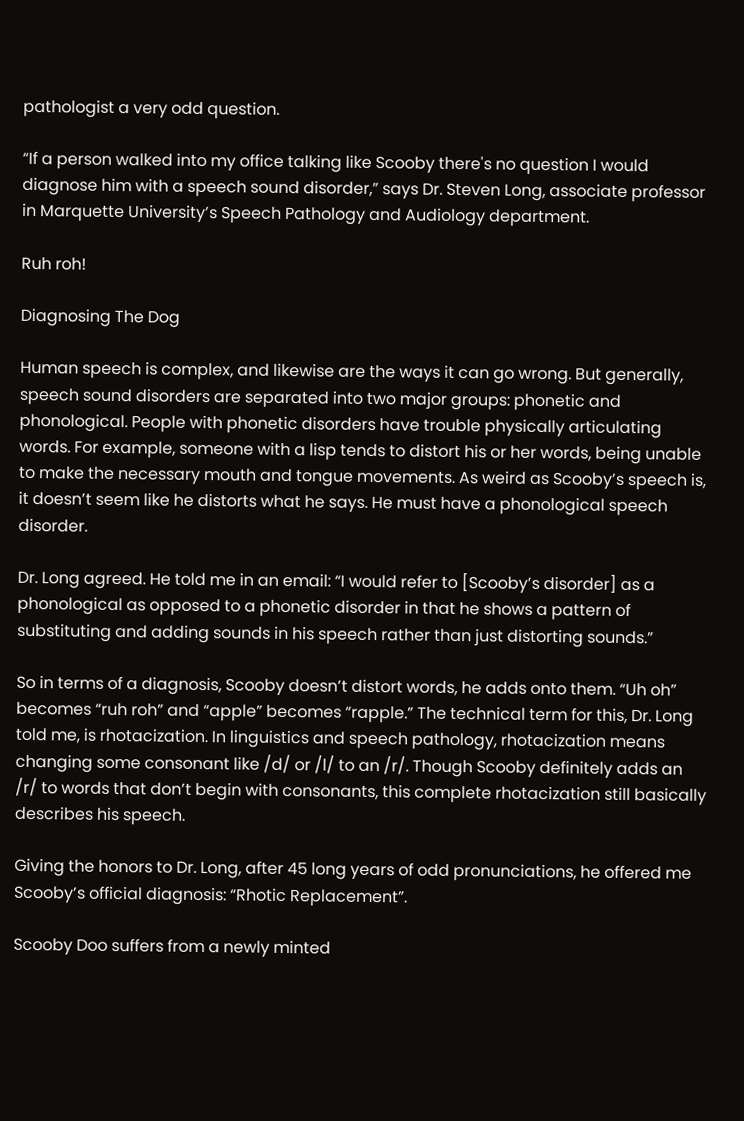pathologist a very odd question.

“If a person walked into my office talking like Scooby there's no question I would diagnose him with a speech sound disorder,” says Dr. Steven Long, associate professor in Marquette University’s Speech Pathology and Audiology department.

Ruh roh!

Diagnosing The Dog

Human speech is complex, and likewise are the ways it can go wrong. But generally, speech sound disorders are separated into two major groups: phonetic and phonological. People with phonetic disorders have trouble physically articulating words. For example, someone with a lisp tends to distort his or her words, being unable to make the necessary mouth and tongue movements. As weird as Scooby’s speech is, it doesn’t seem like he distorts what he says. He must have a phonological speech disorder.

Dr. Long agreed. He told me in an email: “I would refer to [Scooby’s disorder] as a phonological as opposed to a phonetic disorder in that he shows a pattern of substituting and adding sounds in his speech rather than just distorting sounds.”

So in terms of a diagnosis, Scooby doesn’t distort words, he adds onto them. “Uh oh” becomes “ruh roh” and “apple” becomes “rapple.” The technical term for this, Dr. Long told me, is rhotacization. In linguistics and speech pathology, rhotacization means changing some consonant like /d/ or /l/ to an /r/. Though Scooby definitely adds an /r/ to words that don’t begin with consonants, this complete rhotacization still basically describes his speech.

Giving the honors to Dr. Long, after 45 long years of odd pronunciations, he offered me Scooby’s official diagnosis: “Rhotic Replacement”.

Scooby Doo suffers from a newly minted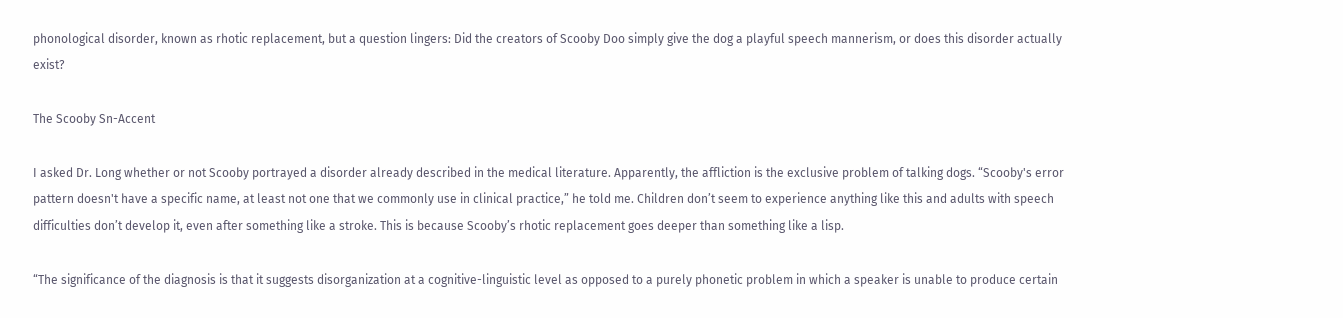phonological disorder, known as rhotic replacement, but a question lingers: Did the creators of Scooby Doo simply give the dog a playful speech mannerism, or does this disorder actually exist?

The Scooby Sn-Accent

I asked Dr. Long whether or not Scooby portrayed a disorder already described in the medical literature. Apparently, the affliction is the exclusive problem of talking dogs. “Scooby's error pattern doesn't have a specific name, at least not one that we commonly use in clinical practice,” he told me. Children don’t seem to experience anything like this and adults with speech difficulties don’t develop it, even after something like a stroke. This is because Scooby’s rhotic replacement goes deeper than something like a lisp.

“The significance of the diagnosis is that it suggests disorganization at a cognitive-linguistic level as opposed to a purely phonetic problem in which a speaker is unable to produce certain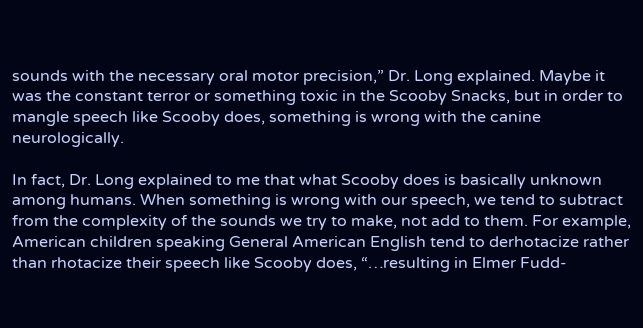sounds with the necessary oral motor precision,” Dr. Long explained. Maybe it was the constant terror or something toxic in the Scooby Snacks, but in order to mangle speech like Scooby does, something is wrong with the canine neurologically.

In fact, Dr. Long explained to me that what Scooby does is basically unknown among humans. When something is wrong with our speech, we tend to subtract from the complexity of the sounds we try to make, not add to them. For example, American children speaking General American English tend to derhotacize rather than rhotacize their speech like Scooby does, “…resulting in Elmer Fudd-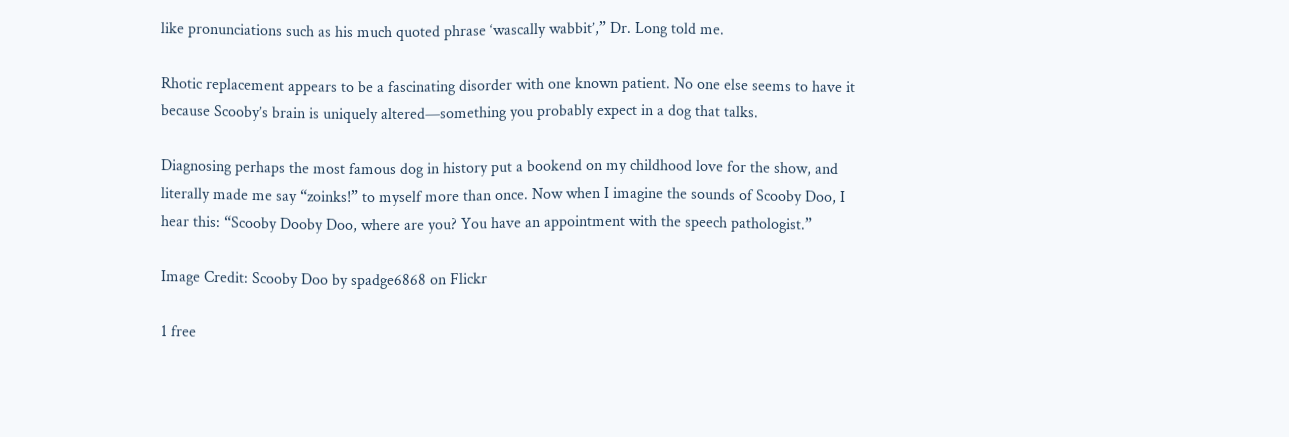like pronunciations such as his much quoted phrase ‘wascally wabbit’,” Dr. Long told me.

Rhotic replacement appears to be a fascinating disorder with one known patient. No one else seems to have it because Scooby’s brain is uniquely altered—something you probably expect in a dog that talks.

Diagnosing perhaps the most famous dog in history put a bookend on my childhood love for the show, and literally made me say “zoinks!” to myself more than once. Now when I imagine the sounds of Scooby Doo, I hear this: “Scooby Dooby Doo, where are you? You have an appointment with the speech pathologist.”

Image Credit: Scooby Doo by spadge6868 on Flickr

1 free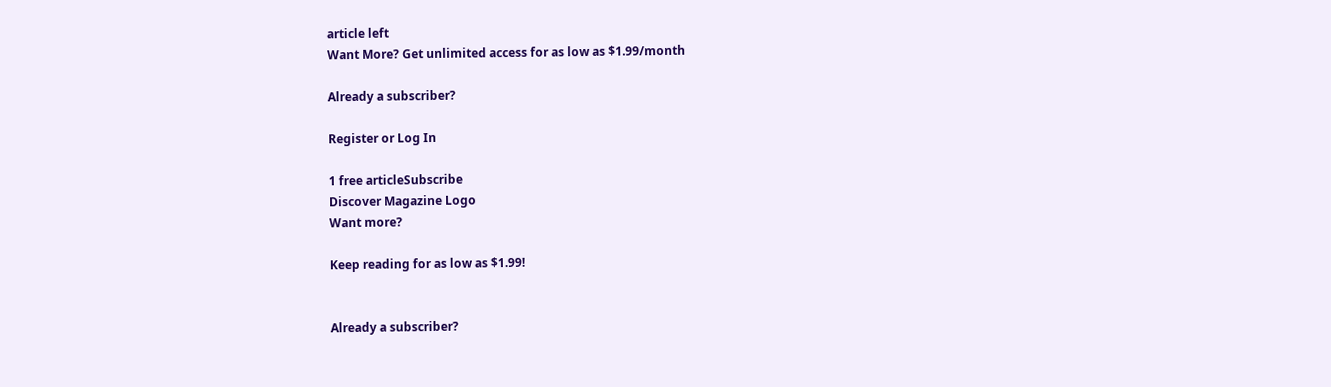article left
Want More? Get unlimited access for as low as $1.99/month

Already a subscriber?

Register or Log In

1 free articleSubscribe
Discover Magazine Logo
Want more?

Keep reading for as low as $1.99!


Already a subscriber?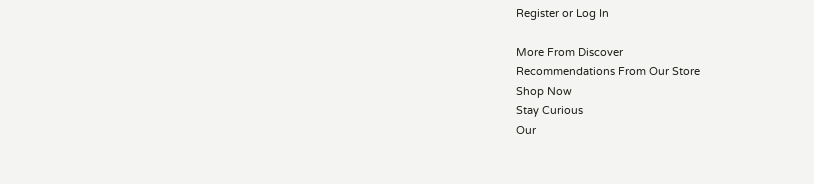Register or Log In

More From Discover
Recommendations From Our Store
Shop Now
Stay Curious
Our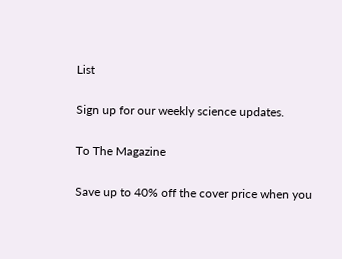List

Sign up for our weekly science updates.

To The Magazine

Save up to 40% off the cover price when you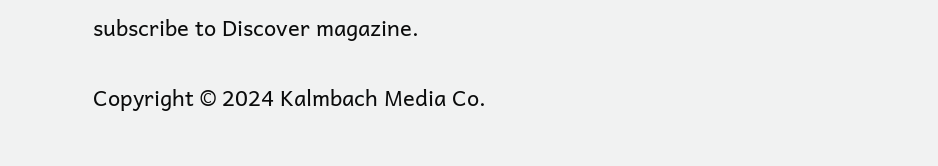subscribe to Discover magazine.

Copyright © 2024 Kalmbach Media Co.